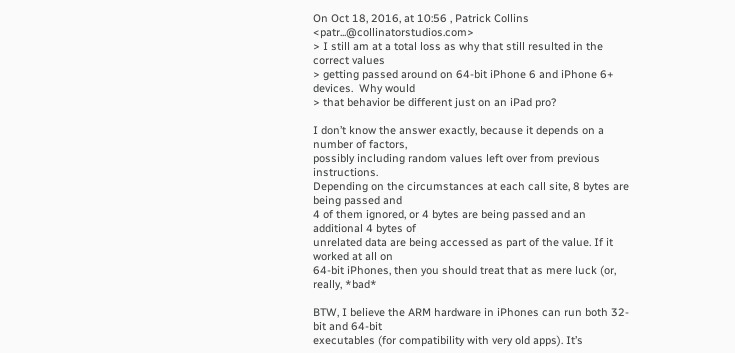On Oct 18, 2016, at 10:56 , Patrick Collins <patr...@collinatorstudios.com>
> I still am at a total loss as why that still resulted in the correct values
> getting passed around on 64-bit iPhone 6 and iPhone 6+ devices.  Why would
> that behavior be different just on an iPad pro?

I don’t know the answer exactly, because it depends on a number of factors,
possibly including random values left over from previous instructions.
Depending on the circumstances at each call site, 8 bytes are being passed and
4 of them ignored, or 4 bytes are being passed and an additional 4 bytes of
unrelated data are being accessed as part of the value. If it worked at all on
64-bit iPhones, then you should treat that as mere luck (or, really, *bad*

BTW, I believe the ARM hardware in iPhones can run both 32-bit and 64-bit
executables (for compatibility with very old apps). It’s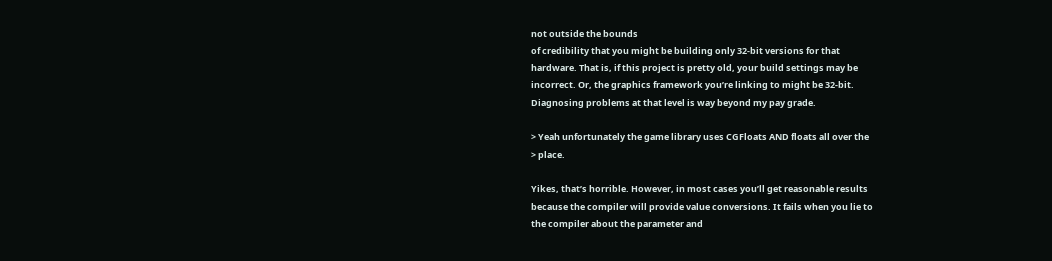not outside the bounds
of credibility that you might be building only 32-bit versions for that
hardware. That is, if this project is pretty old, your build settings may be
incorrect. Or, the graphics framework you’re linking to might be 32-bit.
Diagnosing problems at that level is way beyond my pay grade.

> Yeah unfortunately the game library uses CGFloats AND floats all over the
> place.

Yikes, that’s horrible. However, in most cases you’ll get reasonable results
because the compiler will provide value conversions. It fails when you lie to
the compiler about the parameter and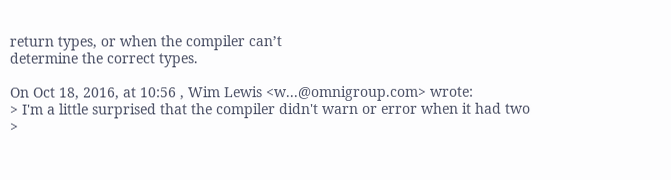return types, or when the compiler can’t
determine the correct types.

On Oct 18, 2016, at 10:56 , Wim Lewis <w...@omnigroup.com> wrote:
> I'm a little surprised that the compiler didn't warn or error when it had two
>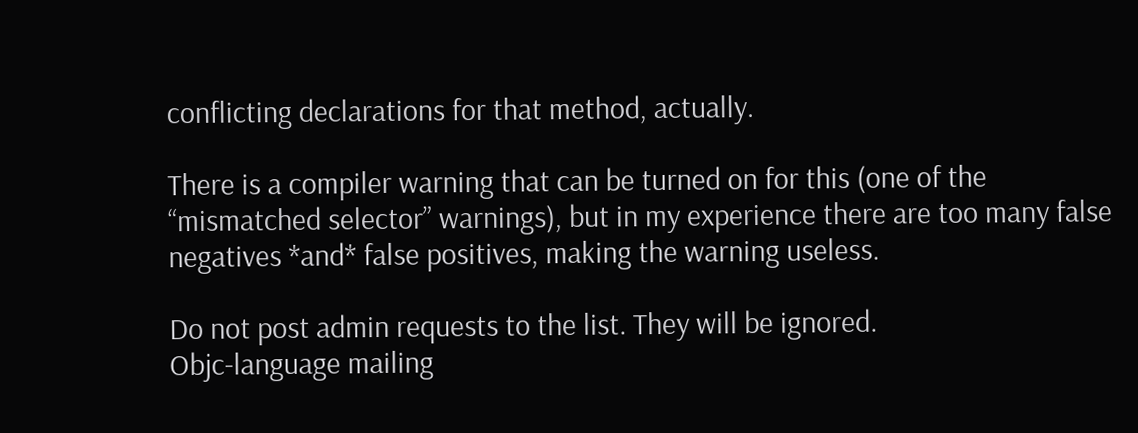conflicting declarations for that method, actually.

There is a compiler warning that can be turned on for this (one of the
“mismatched selector” warnings), but in my experience there are too many false
negatives *and* false positives, making the warning useless.

Do not post admin requests to the list. They will be ignored.
Objc-language mailing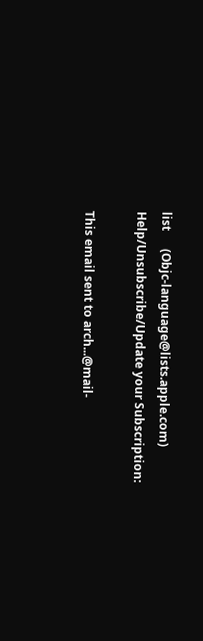list      (Objc-language@lists.apple.com)
Help/Unsubscribe/Update your Subscription:

This email sent to arch...@mail-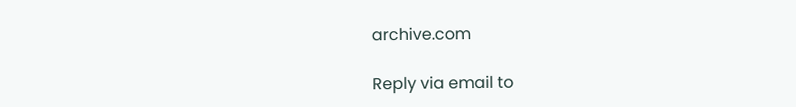archive.com

Reply via email to